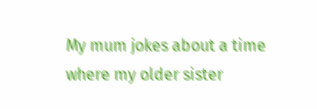My mum jokes about a time where my older sister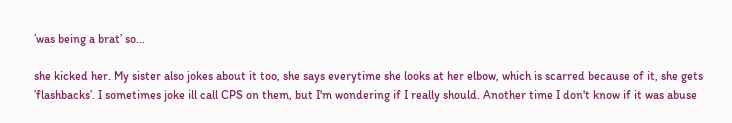’was being a brat’ so...

she kicked her. My sister also jokes about it too, she says everytime she looks at her elbow, which is scarred because of it, she gets ’flashbacks’. I sometimes joke ill call CPS on them, but I'm wondering if I really should. Another time I don't know if it was abuse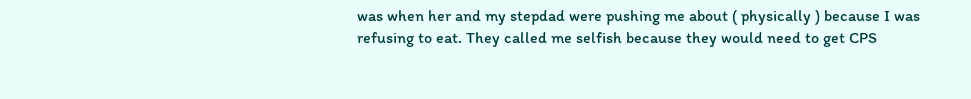was when her and my stepdad were pushing me about ( physically ) because I was refusing to eat. They called me selfish because they would need to get CPS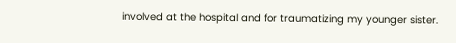involved at the hospital and for traumatizing my younger sister.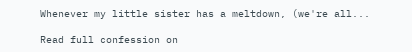Whenever my little sister has a meltdown, (we're all...

Read full confession on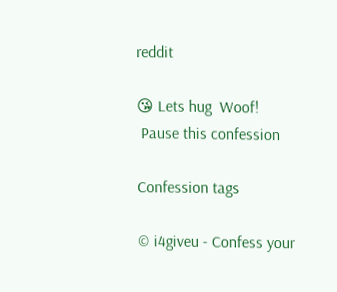reddit

😘 Lets hug  Woof!
 Pause this confession

Confession tags

© i4giveu - Confess your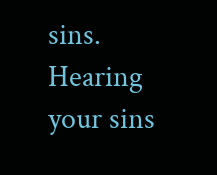sins. Hearing your sins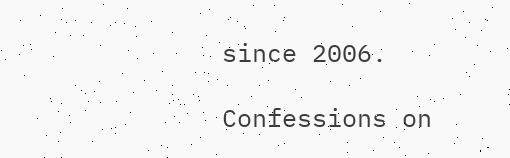since 2006.

Confessions on